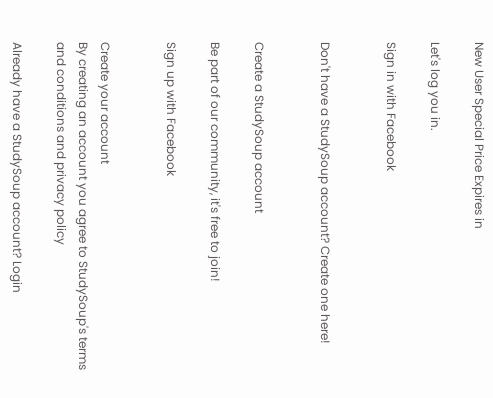New User Special Price Expires in

Let's log you in.

Sign in with Facebook


Don't have a StudySoup account? Create one here!


Create a StudySoup account

Be part of our community, it's free to join!

Sign up with Facebook


Create your account
By creating an account you agree to StudySoup's terms and conditions and privacy policy

Already have a StudySoup account? Login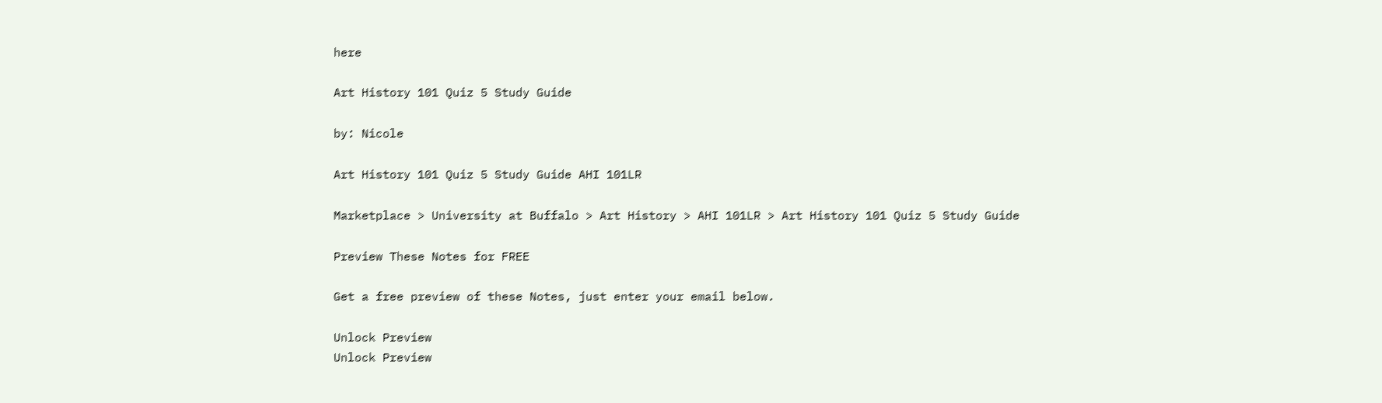here

Art History 101 Quiz 5 Study Guide

by: Nicole

Art History 101 Quiz 5 Study Guide AHI 101LR

Marketplace > University at Buffalo > Art History > AHI 101LR > Art History 101 Quiz 5 Study Guide

Preview These Notes for FREE

Get a free preview of these Notes, just enter your email below.

Unlock Preview
Unlock Preview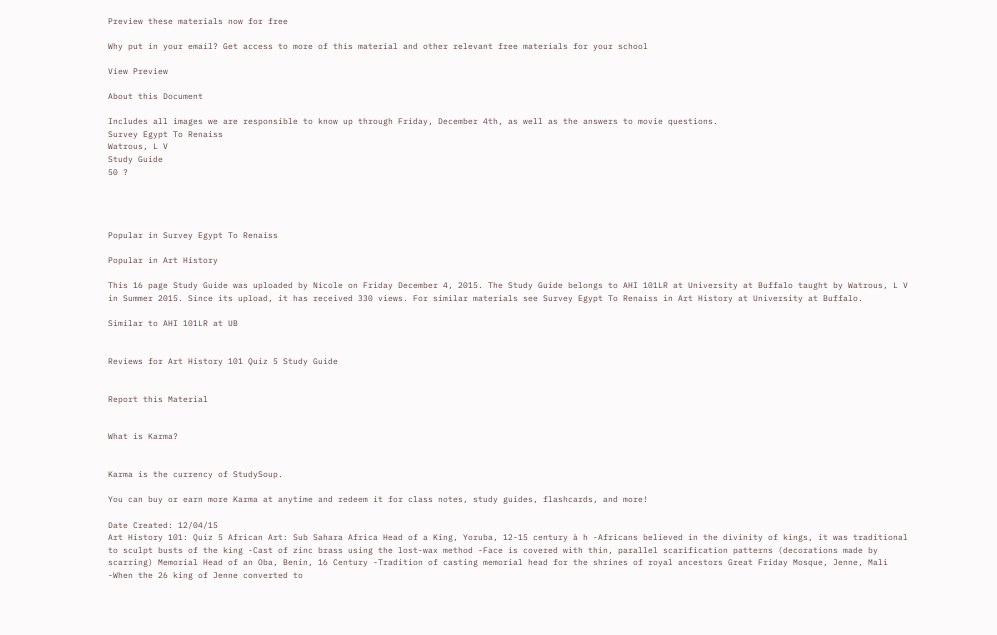Preview these materials now for free

Why put in your email? Get access to more of this material and other relevant free materials for your school

View Preview

About this Document

Includes all images we are responsible to know up through Friday, December 4th, as well as the answers to movie questions.
Survey Egypt To Renaiss
Watrous, L V
Study Guide
50 ?




Popular in Survey Egypt To Renaiss

Popular in Art History

This 16 page Study Guide was uploaded by Nicole on Friday December 4, 2015. The Study Guide belongs to AHI 101LR at University at Buffalo taught by Watrous, L V in Summer 2015. Since its upload, it has received 330 views. For similar materials see Survey Egypt To Renaiss in Art History at University at Buffalo.

Similar to AHI 101LR at UB


Reviews for Art History 101 Quiz 5 Study Guide


Report this Material


What is Karma?


Karma is the currency of StudySoup.

You can buy or earn more Karma at anytime and redeem it for class notes, study guides, flashcards, and more!

Date Created: 12/04/15
Art History 101: Quiz 5 African Art: Sub Sahara Africa Head of a King, Yoruba, 12-15 century à h -Africans believed in the divinity of kings, it was traditional to sculpt busts of the king -Cast of zinc brass using the lost-wax method -Face is covered with thin, parallel scarification patterns (decorations made by scarring) Memorial Head of an Oba, Benin, 16 Century -Tradition of casting memorial head for the shrines of royal ancestors Great Friday Mosque, Jenne, Mali -When the 26 king of Jenne converted to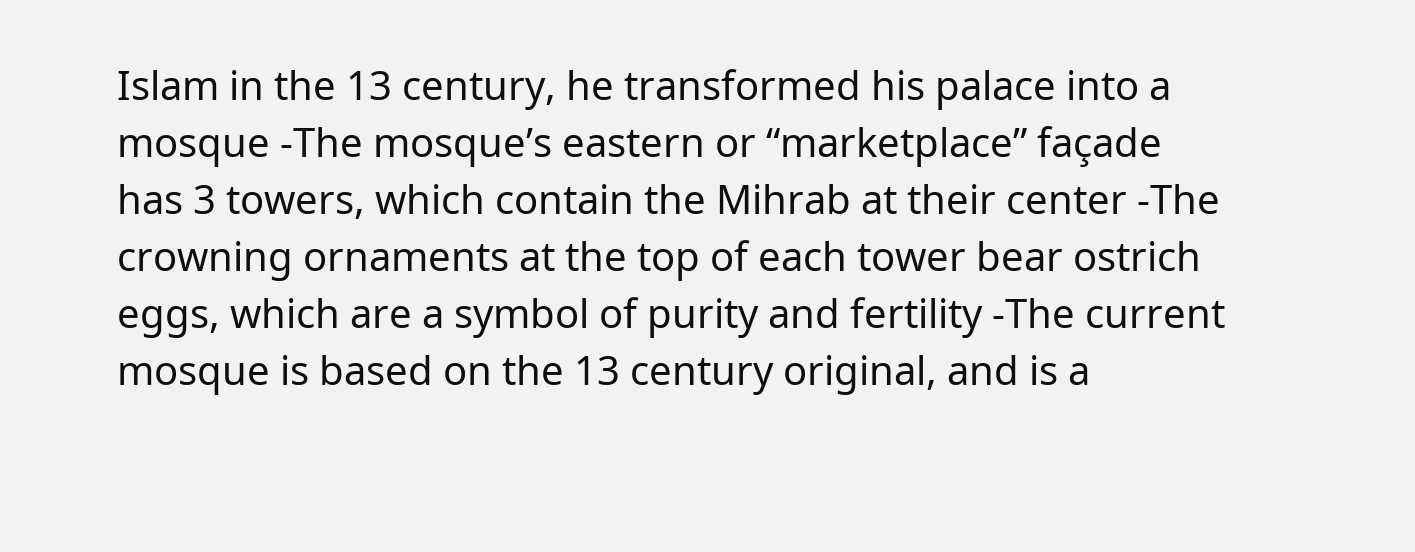Islam in the 13 century, he transformed his palace into a mosque -The mosque’s eastern or “marketplace” façade has 3 towers, which contain the Mihrab at their center -The crowning ornaments at the top of each tower bear ostrich eggs, which are a symbol of purity and fertility -The current mosque is based on the 13 century original, and is a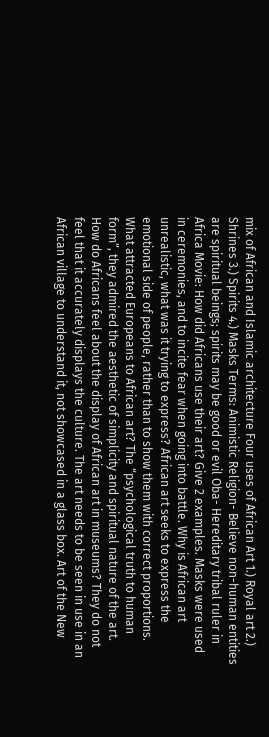mix of African and Islamic architecture Four uses of African Art 1.) Royal art 2.) Shrines 3.) Spirits 4.) Masks Terms: Animistic Religion- Believe non-human entities are spiritual beings; spirits may be good or evil Oba- Hereditary tribal ruler in Africa Movie: How did Africans use their art? Give 2 examples. Masks were used in ceremonies, and to incite fear when going into battle. Why is African art unrealistic, what was it trying to express? African art seeks to express the emotional side of people, rather than to show them with correct proportions. What attracted Europeans to African art? The “psychological truth to human form”, they admired the aesthetic of simplicity and spiritual nature of the art. How do Africans feel about the display of African art in museums? They do not feel that it accurately displays the culture. The art needs to be seen in use in an African village to understand it, not showcased in a glass box. Art of the New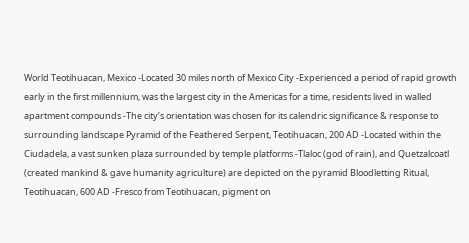World Teotihuacan, Mexico -Located 30 miles north of Mexico City -Experienced a period of rapid growth early in the first millennium, was the largest city in the Americas for a time, residents lived in walled apartment compounds -The city’s orientation was chosen for its calendric significance & response to surrounding landscape Pyramid of the Feathered Serpent, Teotihuacan, 200 AD -Located within the Ciudadela, a vast sunken plaza surrounded by temple platforms -Tlaloc (god of rain), and Quetzalcoatl (created mankind & gave humanity agriculture) are depicted on the pyramid Bloodletting Ritual, Teotihuacan, 600 AD -Fresco from Teotihuacan, pigment on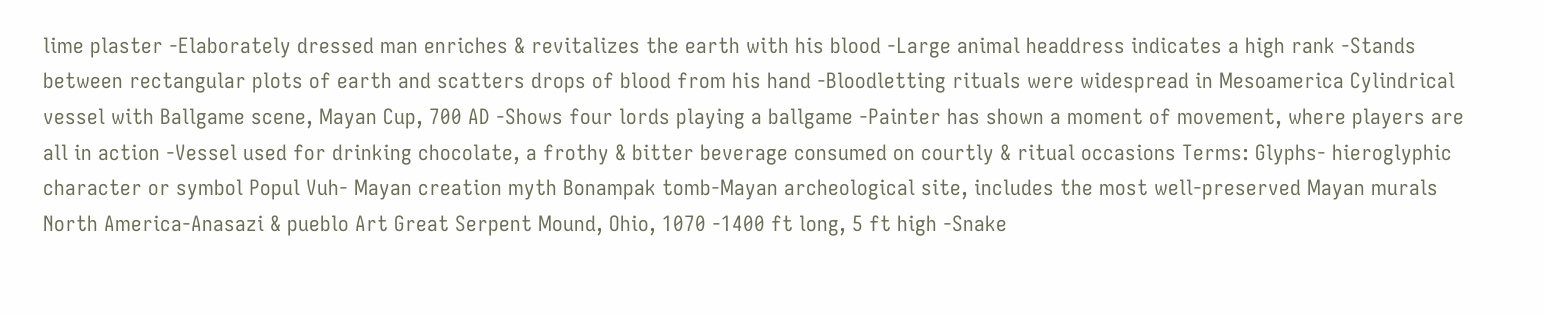lime plaster -Elaborately dressed man enriches & revitalizes the earth with his blood -Large animal headdress indicates a high rank -Stands between rectangular plots of earth and scatters drops of blood from his hand -Bloodletting rituals were widespread in Mesoamerica Cylindrical vessel with Ballgame scene, Mayan Cup, 700 AD -Shows four lords playing a ballgame -Painter has shown a moment of movement, where players are all in action -Vessel used for drinking chocolate, a frothy & bitter beverage consumed on courtly & ritual occasions Terms: Glyphs- hieroglyphic character or symbol Popul Vuh- Mayan creation myth Bonampak tomb-Mayan archeological site, includes the most well-preserved Mayan murals North America-Anasazi & pueblo Art Great Serpent Mound, Ohio, 1070 -1400 ft long, 5 ft high -Snake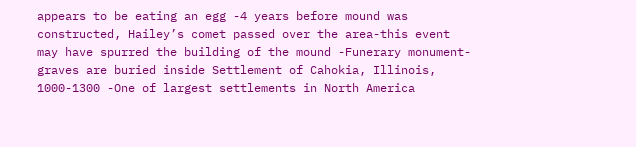appears to be eating an egg -4 years before mound was constructed, Hailey’s comet passed over the area-this event may have spurred the building of the mound -Funerary monument-graves are buried inside Settlement of Cahokia, Illinois, 1000-1300 -One of largest settlements in North America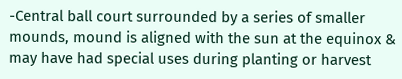-Central ball court surrounded by a series of smaller mounds, mound is aligned with the sun at the equinox & may have had special uses during planting or harvest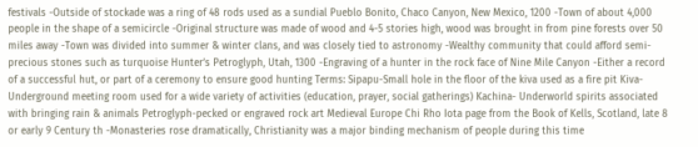festivals -Outside of stockade was a ring of 48 rods used as a sundial Pueblo Bonito, Chaco Canyon, New Mexico, 1200 -Town of about 4,000 people in the shape of a semicircle -Original structure was made of wood and 4-5 stories high, wood was brought in from pine forests over 50 miles away -Town was divided into summer & winter clans, and was closely tied to astronomy -Wealthy community that could afford semi-precious stones such as turquoise Hunter’s Petroglyph, Utah, 1300 -Engraving of a hunter in the rock face of Nine Mile Canyon -Either a record of a successful hut, or part of a ceremony to ensure good hunting Terms: Sipapu-Small hole in the floor of the kiva used as a fire pit Kiva-Underground meeting room used for a wide variety of activities (education, prayer, social gatherings) Kachina- Underworld spirits associated with bringing rain & animals Petroglyph-pecked or engraved rock art Medieval Europe Chi Rho Iota page from the Book of Kells, Scotland, late 8 or early 9 Century th -Monasteries rose dramatically, Christianity was a major binding mechanism of people during this time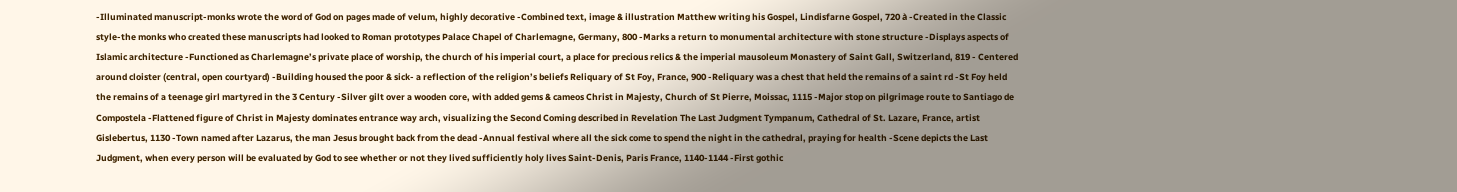-Illuminated manuscript-monks wrote the word of God on pages made of velum, highly decorative -Combined text, image & illustration Matthew writing his Gospel, Lindisfarne Gospel, 720 à -Created in the Classic style-the monks who created these manuscripts had looked to Roman prototypes Palace Chapel of Charlemagne, Germany, 800 -Marks a return to monumental architecture with stone structure -Displays aspects of Islamic architecture -Functioned as Charlemagne’s private place of worship, the church of his imperial court, a place for precious relics & the imperial mausoleum Monastery of Saint Gall, Switzerland, 819 - Centered around cloister (central, open courtyard) -Building housed the poor & sick- a reflection of the religion’s beliefs Reliquary of St Foy, France, 900 -Reliquary was a chest that held the remains of a saint rd -St Foy held the remains of a teenage girl martyred in the 3 Century -Silver gilt over a wooden core, with added gems & cameos Christ in Majesty, Church of St Pierre, Moissac, 1115 -Major stop on pilgrimage route to Santiago de Compostela -Flattened figure of Christ in Majesty dominates entrance way arch, visualizing the Second Coming described in Revelation The Last Judgment Tympanum, Cathedral of St. Lazare, France, artist Gislebertus, 1130 -Town named after Lazarus, the man Jesus brought back from the dead -Annual festival where all the sick come to spend the night in the cathedral, praying for health -Scene depicts the Last Judgment, when every person will be evaluated by God to see whether or not they lived sufficiently holy lives Saint-Denis, Paris France, 1140-1144 -First gothic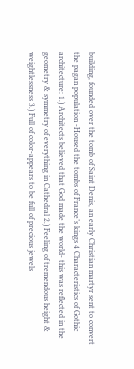building, founded over the tomb of Saint Denis, an early Christian martyr sent to convert the pagan population -Housed the tombs of France’s kings 4 Characteristics of Gothic architecture: 1.) Architects believed that God made the world- this was reflected in the geometry & symmetry of everything in Cathedral 2.) Feeling of tremendous height & weightlessness 3.) Full of color-appears to be full of precious jewels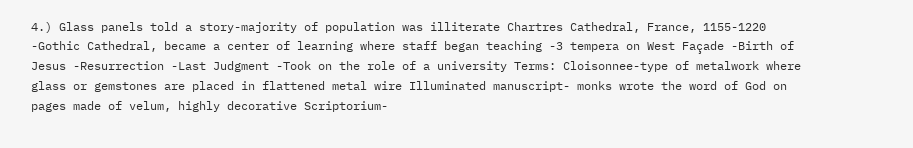4.) Glass panels told a story-majority of population was illiterate Chartres Cathedral, France, 1155-1220 -Gothic Cathedral, became a center of learning where staff began teaching -3 tempera on West Façade -Birth of Jesus -Resurrection -Last Judgment -Took on the role of a university Terms: Cloisonnee-type of metalwork where glass or gemstones are placed in flattened metal wire Illuminated manuscript- monks wrote the word of God on pages made of velum, highly decorative Scriptorium-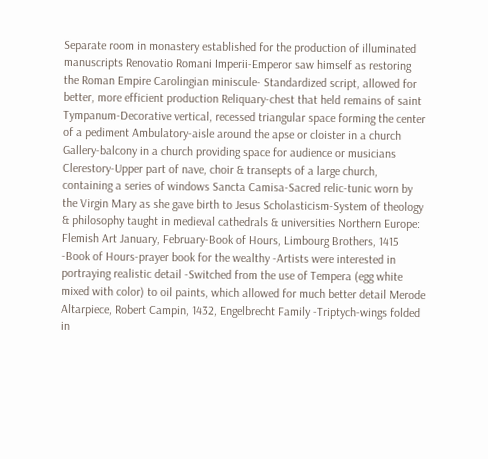Separate room in monastery established for the production of illuminated manuscripts Renovatio Romani Imperii-Emperor saw himself as restoring the Roman Empire Carolingian miniscule- Standardized script, allowed for better, more efficient production Reliquary-chest that held remains of saint Tympanum-Decorative vertical, recessed triangular space forming the center of a pediment Ambulatory-aisle around the apse or cloister in a church Gallery-balcony in a church providing space for audience or musicians Clerestory-Upper part of nave, choir & transepts of a large church, containing a series of windows Sancta Camisa-Sacred relic-tunic worn by the Virgin Mary as she gave birth to Jesus Scholasticism-System of theology & philosophy taught in medieval cathedrals & universities Northern Europe: Flemish Art January, February-Book of Hours, Limbourg Brothers, 1415 -Book of Hours-prayer book for the wealthy -Artists were interested in portraying realistic detail -Switched from the use of Tempera (egg white mixed with color) to oil paints, which allowed for much better detail Merode Altarpiece, Robert Campin, 1432, Engelbrecht Family -Triptych-wings folded in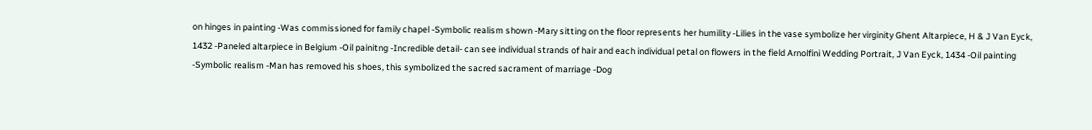on hinges in painting -Was commissioned for family chapel -Symbolic realism shown -Mary sitting on the floor represents her humility -Lilies in the vase symbolize her virginity Ghent Altarpiece, H & J Van Eyck, 1432 -Paneled altarpiece in Belgium -Oil painitng -Incredible detail- can see individual strands of hair and each individual petal on flowers in the field Arnolfini Wedding Portrait, J Van Eyck, 1434 -Oil painting -Symbolic realism -Man has removed his shoes, this symbolized the sacred sacrament of marriage -Dog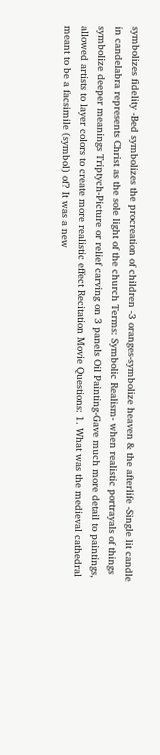symbolizes fidelity -Bed symbolizes the procreation of children -3 oranges-symbolize heaven & the afterlife -Single lit candle in candelabra represents Christ as the sole light of the church Terms: Symbolic Realism- when realistic portrayals of things symbolize deeper meanings Triptych-Picture or relief carving on 3 panels Oil Painting-Gave much more detail to paintings, allowed artists to layer colors to create more realistic effect Recitation Movie Questions: 1. What was the medieval cathedral meant to be a facsimile (symbol) of? It was a new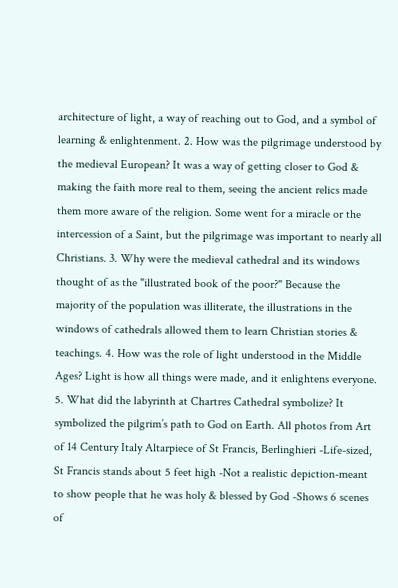architecture of light, a way of reaching out to God, and a symbol of learning & enlightenment. 2. How was the pilgrimage understood by the medieval European? It was a way of getting closer to God & making the faith more real to them, seeing the ancient relics made them more aware of the religion. Some went for a miracle or the intercession of a Saint, but the pilgrimage was important to nearly all Christians. 3. Why were the medieval cathedral and its windows thought of as the "illustrated book of the poor?" Because the majority of the population was illiterate, the illustrations in the windows of cathedrals allowed them to learn Christian stories & teachings. 4. How was the role of light understood in the Middle Ages? Light is how all things were made, and it enlightens everyone. 5. What did the labyrinth at Chartres Cathedral symbolize? It symbolized the pilgrim’s path to God on Earth. All photos from Art of 14 Century Italy Altarpiece of St Francis, Berlinghieri -Life-sized, St Francis stands about 5 feet high -Not a realistic depiction-meant to show people that he was holy & blessed by God -Shows 6 scenes of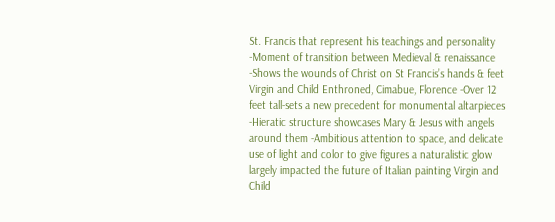St. Francis that represent his teachings and personality -Moment of transition between Medieval & renaissance -Shows the wounds of Christ on St Francis’s hands & feet Virgin and Child Enthroned, Cimabue, Florence -Over 12 feet tall-sets a new precedent for monumental altarpieces -Hieratic structure showcases Mary & Jesus with angels around them -Ambitious attention to space, and delicate use of light and color to give figures a naturalistic glow largely impacted the future of Italian painting Virgin and Child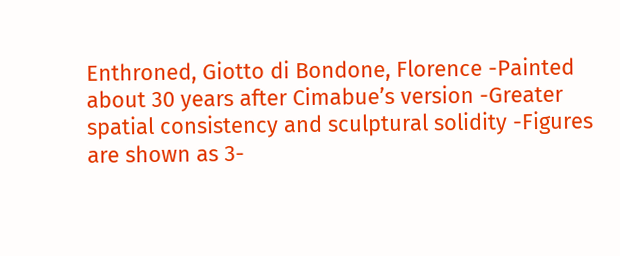Enthroned, Giotto di Bondone, Florence -Painted about 30 years after Cimabue’s version -Greater spatial consistency and sculptural solidity -Figures are shown as 3-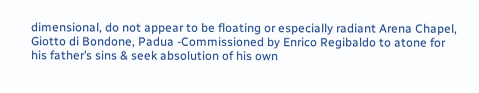dimensional, do not appear to be floating or especially radiant Arena Chapel, Giotto di Bondone, Padua -Commissioned by Enrico Regibaldo to atone for his father’s sins & seek absolution of his own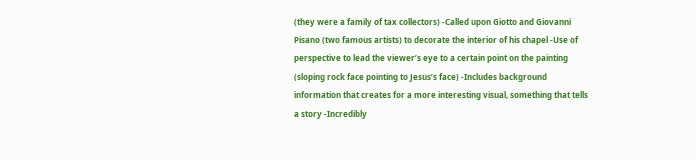(they were a family of tax collectors) -Called upon Giotto and Giovanni Pisano (two famous artists) to decorate the interior of his chapel -Use of perspective to lead the viewer’s eye to a certain point on the painting (sloping rock face pointing to Jesus’s face) -Includes background information that creates for a more interesting visual, something that tells a story -Incredibly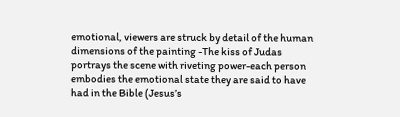emotional, viewers are struck by detail of the human dimensions of the painting -The kiss of Judas portrays the scene with riveting power-each person embodies the emotional state they are said to have had in the Bible (Jesus’s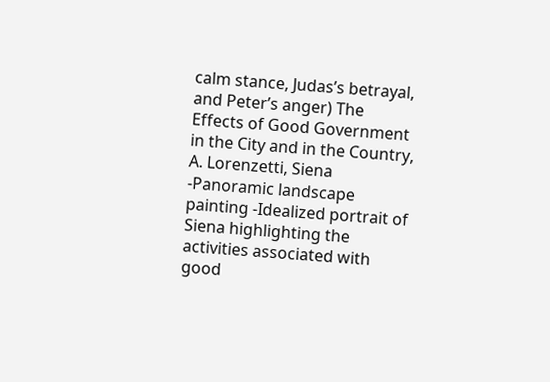calm stance, Judas’s betrayal, and Peter’s anger) The Effects of Good Government in the City and in the Country, A. Lorenzetti, Siena -Panoramic landscape painting -Idealized portrait of Siena highlighting the activities associated with good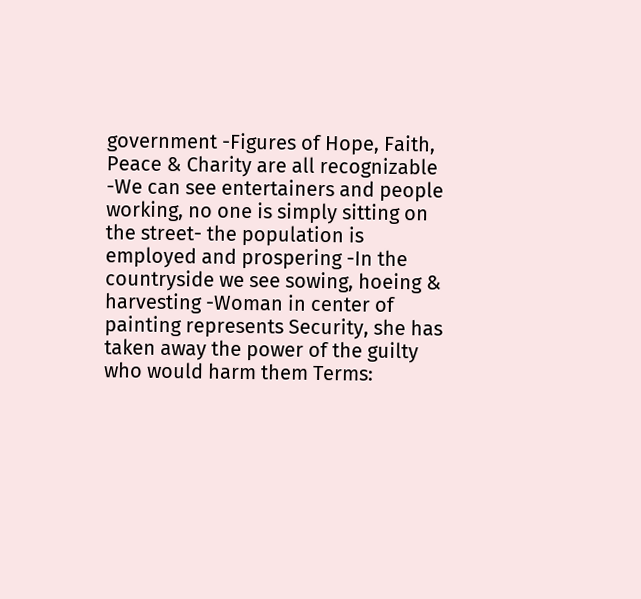government -Figures of Hope, Faith, Peace & Charity are all recognizable -We can see entertainers and people working, no one is simply sitting on the street- the population is employed and prospering -In the countryside we see sowing, hoeing & harvesting -Woman in center of painting represents Security, she has taken away the power of the guilty who would harm them Terms: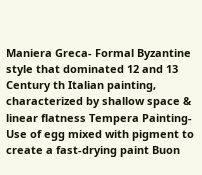Maniera Greca- Formal Byzantine style that dominated 12 and 13 Century th Italian painting, characterized by shallow space & linear flatness Tempera Painting-Use of egg mixed with pigment to create a fast-drying paint Buon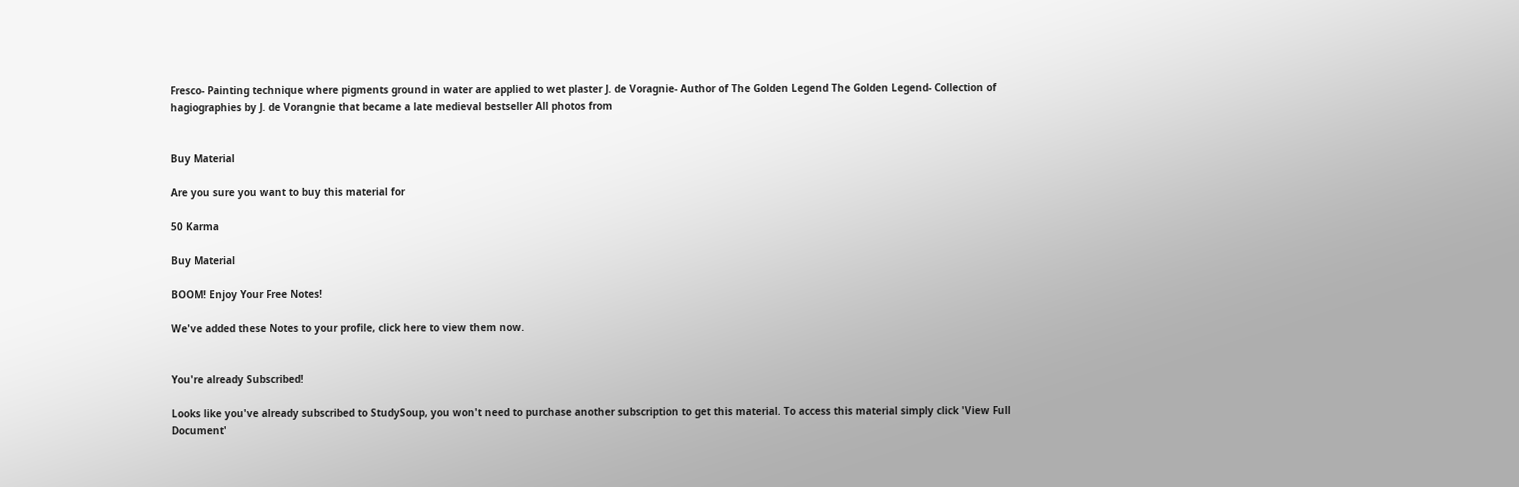Fresco- Painting technique where pigments ground in water are applied to wet plaster J. de Voragnie- Author of The Golden Legend The Golden Legend- Collection of hagiographies by J. de Vorangnie that became a late medieval bestseller All photos from


Buy Material

Are you sure you want to buy this material for

50 Karma

Buy Material

BOOM! Enjoy Your Free Notes!

We've added these Notes to your profile, click here to view them now.


You're already Subscribed!

Looks like you've already subscribed to StudySoup, you won't need to purchase another subscription to get this material. To access this material simply click 'View Full Document'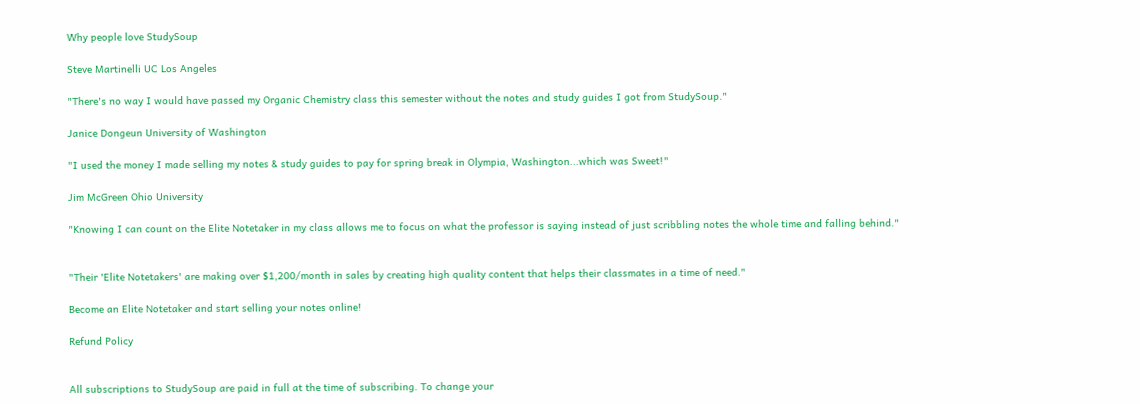Why people love StudySoup

Steve Martinelli UC Los Angeles

"There's no way I would have passed my Organic Chemistry class this semester without the notes and study guides I got from StudySoup."

Janice Dongeun University of Washington

"I used the money I made selling my notes & study guides to pay for spring break in Olympia, Washington...which was Sweet!"

Jim McGreen Ohio University

"Knowing I can count on the Elite Notetaker in my class allows me to focus on what the professor is saying instead of just scribbling notes the whole time and falling behind."


"Their 'Elite Notetakers' are making over $1,200/month in sales by creating high quality content that helps their classmates in a time of need."

Become an Elite Notetaker and start selling your notes online!

Refund Policy


All subscriptions to StudySoup are paid in full at the time of subscribing. To change your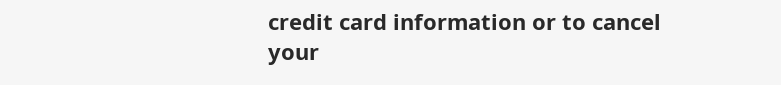credit card information or to cancel your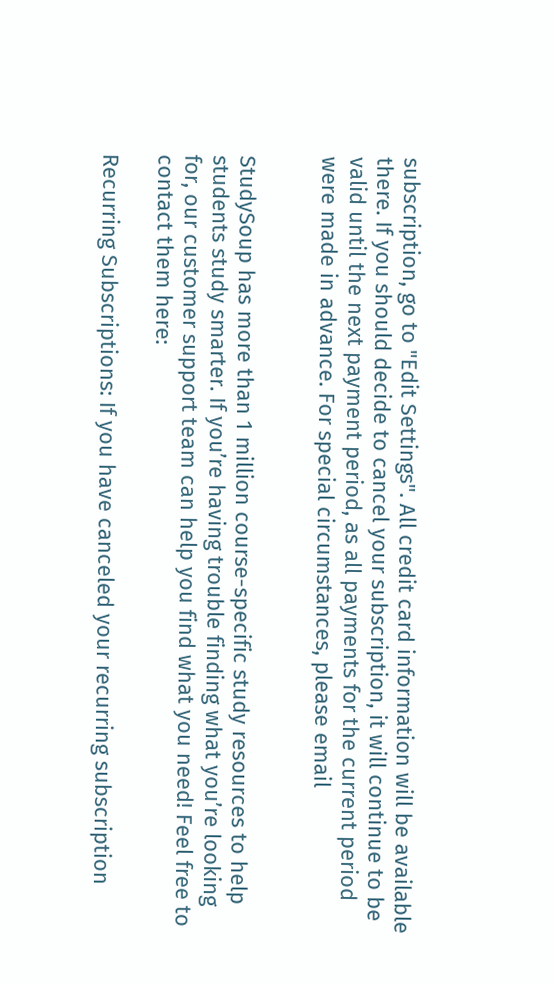subscription, go to "Edit Settings". All credit card information will be available there. If you should decide to cancel your subscription, it will continue to be valid until the next payment period, as all payments for the current period were made in advance. For special circumstances, please email


StudySoup has more than 1 million course-specific study resources to help students study smarter. If you’re having trouble finding what you’re looking for, our customer support team can help you find what you need! Feel free to contact them here:

Recurring Subscriptions: If you have canceled your recurring subscription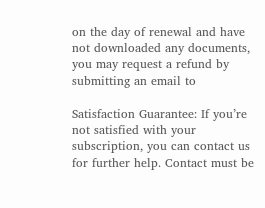on the day of renewal and have not downloaded any documents, you may request a refund by submitting an email to

Satisfaction Guarantee: If you’re not satisfied with your subscription, you can contact us for further help. Contact must be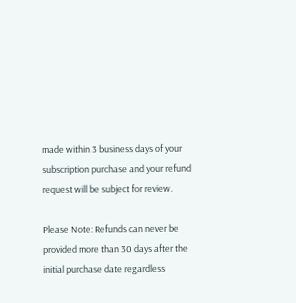made within 3 business days of your subscription purchase and your refund request will be subject for review.

Please Note: Refunds can never be provided more than 30 days after the initial purchase date regardless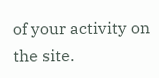of your activity on the site.